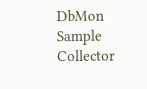DbMon Sample Collector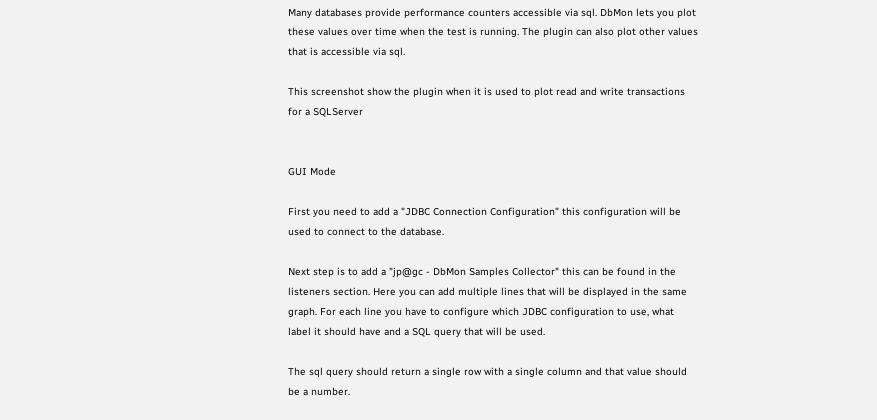Many databases provide performance counters accessible via sql. DbMon lets you plot these values over time when the test is running. The plugin can also plot other values that is accessible via sql.

This screenshot show the plugin when it is used to plot read and write transactions for a SQLServer


GUI Mode

First you need to add a "JDBC Connection Configuration" this configuration will be used to connect to the database.

Next step is to add a "jp@gc - DbMon Samples Collector" this can be found in the listeners section. Here you can add multiple lines that will be displayed in the same graph. For each line you have to configure which JDBC configuration to use, what label it should have and a SQL query that will be used.

The sql query should return a single row with a single column and that value should be a number.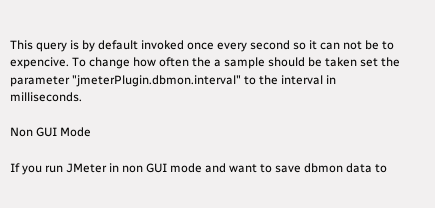This query is by default invoked once every second so it can not be to expencive. To change how often the a sample should be taken set the parameter "jmeterPlugin.dbmon.interval" to the interval in milliseconds.

Non GUI Mode

If you run JMeter in non GUI mode and want to save dbmon data to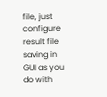file, just configure result file saving in GUI as you do with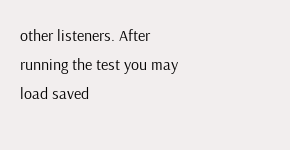other listeners. After running the test you may load saved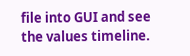file into GUI and see the values timeline.